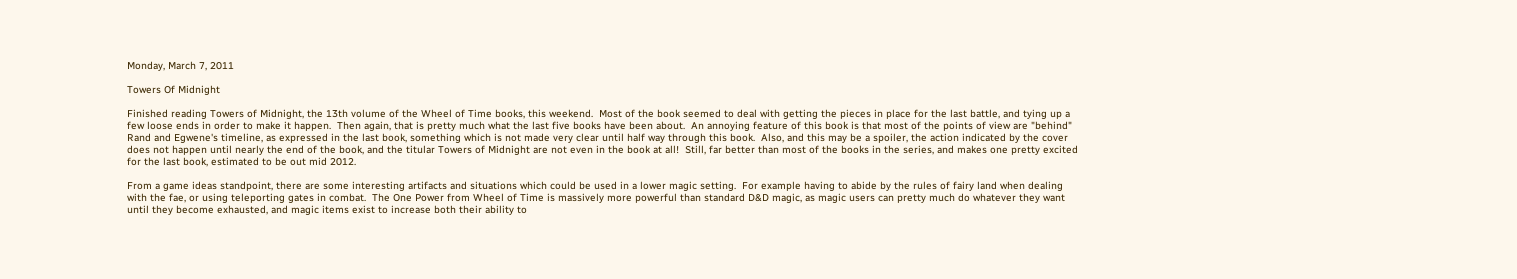Monday, March 7, 2011

Towers Of Midnight

Finished reading Towers of Midnight, the 13th volume of the Wheel of Time books, this weekend.  Most of the book seemed to deal with getting the pieces in place for the last battle, and tying up a few loose ends in order to make it happen.  Then again, that is pretty much what the last five books have been about.  An annoying feature of this book is that most of the points of view are "behind" Rand and Egwene's timeline, as expressed in the last book, something which is not made very clear until half way through this book.  Also, and this may be a spoiler, the action indicated by the cover does not happen until nearly the end of the book, and the titular Towers of Midnight are not even in the book at all!  Still, far better than most of the books in the series, and makes one pretty excited for the last book, estimated to be out mid 2012.

From a game ideas standpoint, there are some interesting artifacts and situations which could be used in a lower magic setting.  For example having to abide by the rules of fairy land when dealing with the fae, or using teleporting gates in combat.  The One Power from Wheel of Time is massively more powerful than standard D&D magic, as magic users can pretty much do whatever they want until they become exhausted, and magic items exist to increase both their ability to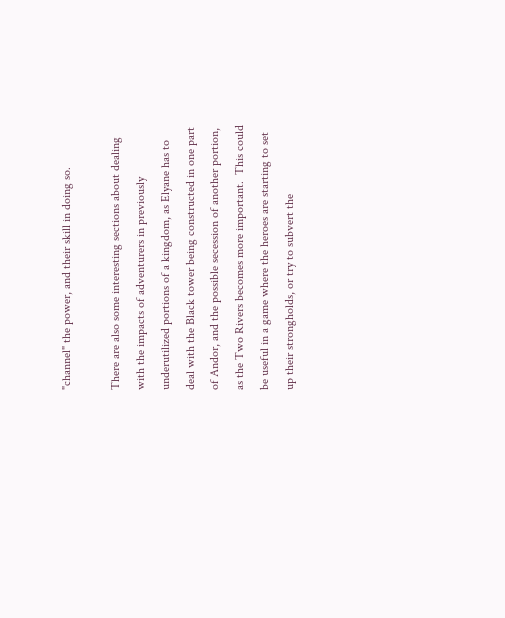"channel" the power, and their skill in doing so.

There are also some interesting sections about dealing with the impacts of adventurers in previously underutilized portions of a kingdom, as Elyane has to deal with the Black tower being constructed in one part of Andor, and the possible secession of another portion, as the Two Rivers becomes more important.  This could be useful in a game where the heroes are starting to set up their strongholds, or try to subvert the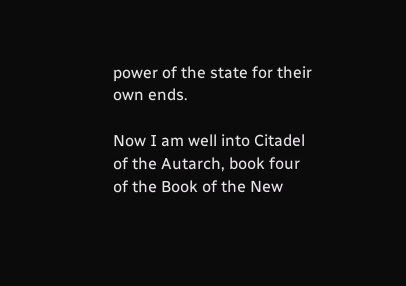power of the state for their own ends.

Now I am well into Citadel of the Autarch, book four of the Book of the New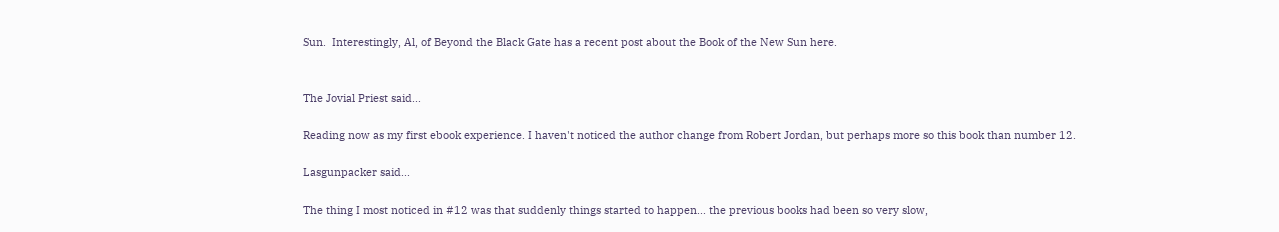Sun.  Interestingly, Al, of Beyond the Black Gate has a recent post about the Book of the New Sun here.


The Jovial Priest said...

Reading now as my first ebook experience. I haven't noticed the author change from Robert Jordan, but perhaps more so this book than number 12.

Lasgunpacker said...

The thing I most noticed in #12 was that suddenly things started to happen... the previous books had been so very slow,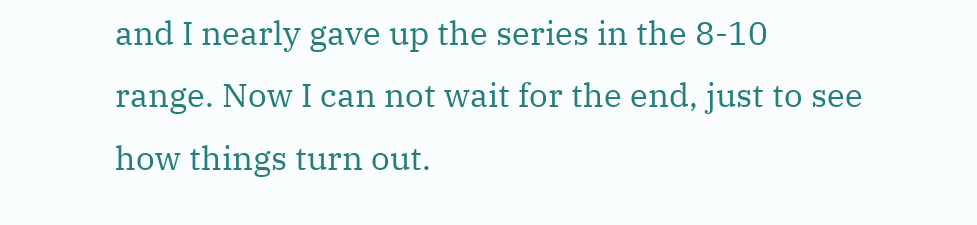and I nearly gave up the series in the 8-10 range. Now I can not wait for the end, just to see how things turn out.